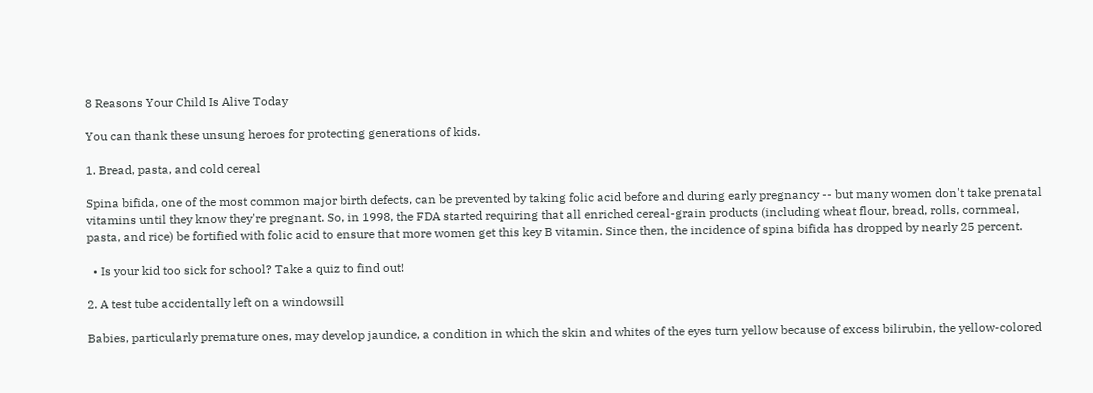8 Reasons Your Child Is Alive Today

You can thank these unsung heroes for protecting generations of kids.

1. Bread, pasta, and cold cereal

Spina bifida, one of the most common major birth defects, can be prevented by taking folic acid before and during early pregnancy -- but many women don't take prenatal vitamins until they know they're pregnant. So, in 1998, the FDA started requiring that all enriched cereal-grain products (including wheat flour, bread, rolls, cornmeal, pasta, and rice) be fortified with folic acid to ensure that more women get this key B vitamin. Since then, the incidence of spina bifida has dropped by nearly 25 percent.

  • Is your kid too sick for school? Take a quiz to find out!

2. A test tube accidentally left on a windowsill

Babies, particularly premature ones, may develop jaundice, a condition in which the skin and whites of the eyes turn yellow because of excess bilirubin, the yellow-colored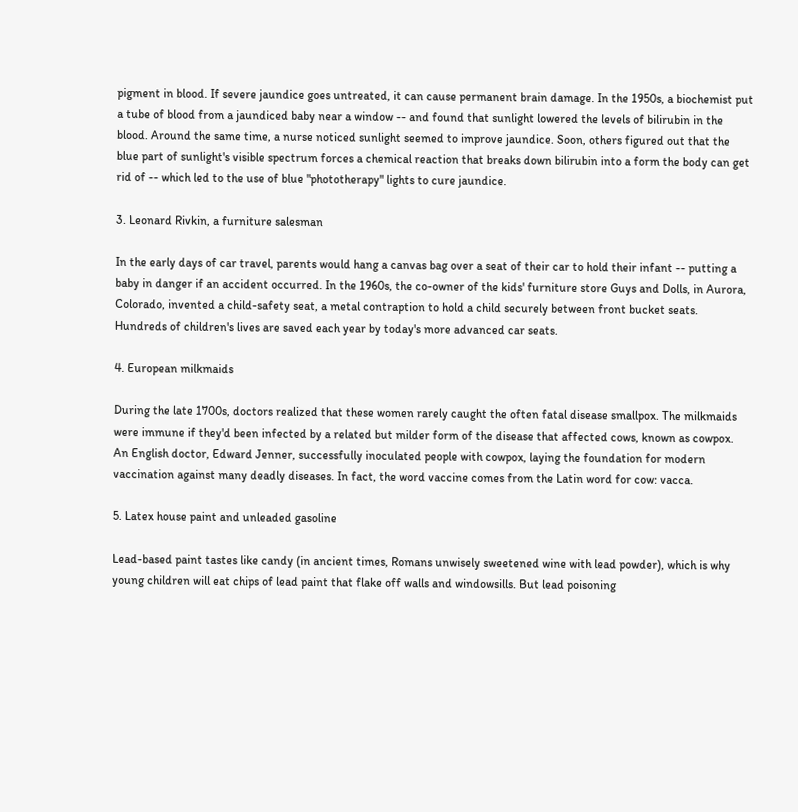pigment in blood. If severe jaundice goes untreated, it can cause permanent brain damage. In the 1950s, a biochemist put a tube of blood from a jaundiced baby near a window -- and found that sunlight lowered the levels of bilirubin in the blood. Around the same time, a nurse noticed sunlight seemed to improve jaundice. Soon, others figured out that the blue part of sunlight's visible spectrum forces a chemical reaction that breaks down bilirubin into a form the body can get rid of -- which led to the use of blue "phototherapy" lights to cure jaundice.

3. Leonard Rivkin, a furniture salesman

In the early days of car travel, parents would hang a canvas bag over a seat of their car to hold their infant -- putting a baby in danger if an accident occurred. In the 1960s, the co-owner of the kids' furniture store Guys and Dolls, in Aurora, Colorado, invented a child-safety seat, a metal contraption to hold a child securely between front bucket seats. Hundreds of children's lives are saved each year by today's more advanced car seats.

4. European milkmaids

During the late 1700s, doctors realized that these women rarely caught the often fatal disease smallpox. The milkmaids were immune if they'd been infected by a related but milder form of the disease that affected cows, known as cowpox. An English doctor, Edward Jenner, successfully inoculated people with cowpox, laying the foundation for modern vaccination against many deadly diseases. In fact, the word vaccine comes from the Latin word for cow: vacca.

5. Latex house paint and unleaded gasoline

Lead-based paint tastes like candy (in ancient times, Romans unwisely sweetened wine with lead powder), which is why young children will eat chips of lead paint that flake off walls and windowsills. But lead poisoning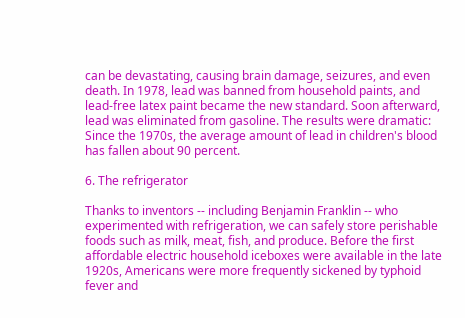can be devastating, causing brain damage, seizures, and even death. In 1978, lead was banned from household paints, and lead-free latex paint became the new standard. Soon afterward, lead was eliminated from gasoline. The results were dramatic: Since the 1970s, the average amount of lead in children's blood has fallen about 90 percent.

6. The refrigerator

Thanks to inventors -- including Benjamin Franklin -- who experimented with refrigeration, we can safely store perishable foods such as milk, meat, fish, and produce. Before the first affordable electric household iceboxes were available in the late 1920s, Americans were more frequently sickened by typhoid fever and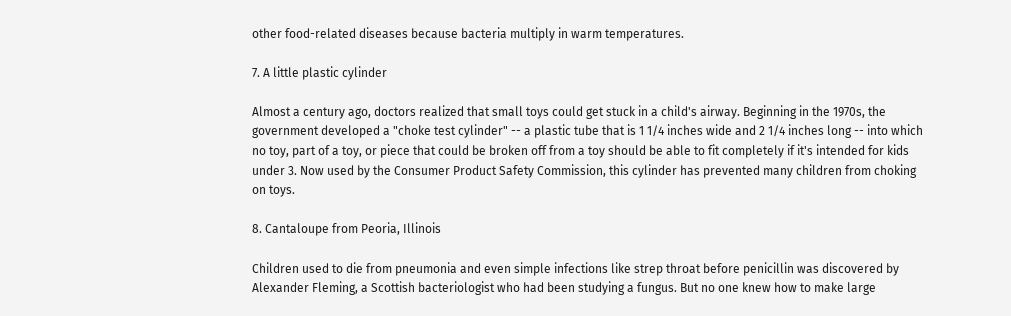other food-related diseases because bacteria multiply in warm temperatures.

7. A little plastic cylinder

Almost a century ago, doctors realized that small toys could get stuck in a child's airway. Beginning in the 1970s, the government developed a "choke test cylinder" -- a plastic tube that is 1 1/4 inches wide and 2 1/4 inches long -- into which no toy, part of a toy, or piece that could be broken off from a toy should be able to fit completely if it's intended for kids under 3. Now used by the Consumer Product Safety Commission, this cylinder has prevented many children from choking on toys.

8. Cantaloupe from Peoria, Illinois

Children used to die from pneumonia and even simple infections like strep throat before penicillin was discovered by Alexander Fleming, a Scottish bacteriologist who had been studying a fungus. But no one knew how to make large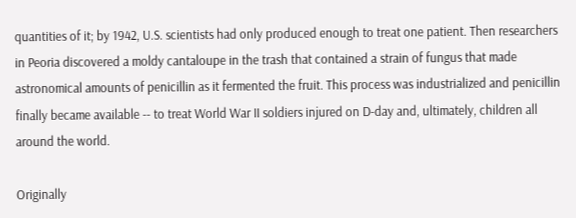quantities of it; by 1942, U.S. scientists had only produced enough to treat one patient. Then researchers in Peoria discovered a moldy cantaloupe in the trash that contained a strain of fungus that made astronomical amounts of penicillin as it fermented the fruit. This process was industrialized and penicillin finally became available -- to treat World War II soldiers injured on D-day and, ultimately, children all around the world.

Originally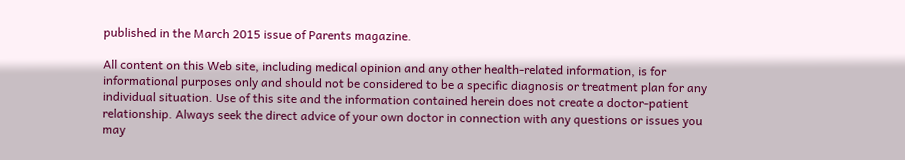published in the March 2015 issue of Parents magazine.

All content on this Web site, including medical opinion and any other health-related information, is for informational purposes only and should not be considered to be a specific diagnosis or treatment plan for any individual situation. Use of this site and the information contained herein does not create a doctor-patient relationship. Always seek the direct advice of your own doctor in connection with any questions or issues you may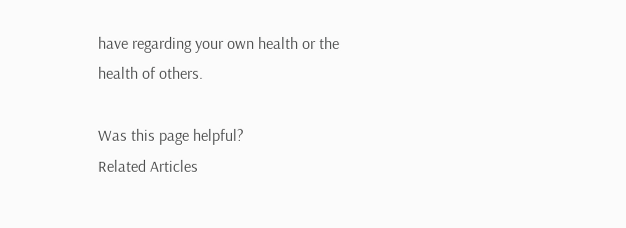have regarding your own health or the health of others.

Was this page helpful?
Related Articles